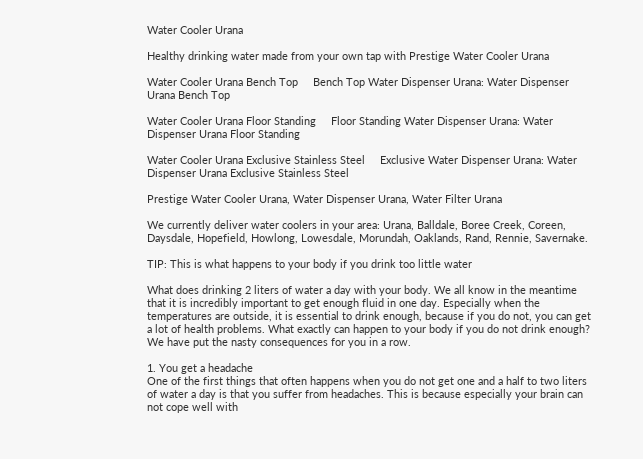Water Cooler Urana

Healthy drinking water made from your own tap with Prestige Water Cooler Urana

Water Cooler Urana Bench Top     Bench Top Water Dispenser Urana: Water Dispenser Urana Bench Top

Water Cooler Urana Floor Standing     Floor Standing Water Dispenser Urana: Water Dispenser Urana Floor Standing

Water Cooler Urana Exclusive Stainless Steel     Exclusive Water Dispenser Urana: Water Dispenser Urana Exclusive Stainless Steel

Prestige Water Cooler Urana, Water Dispenser Urana, Water Filter Urana

We currently deliver water coolers in your area: Urana, Balldale, Boree Creek, Coreen, Daysdale, Hopefield, Howlong, Lowesdale, Morundah, Oaklands, Rand, Rennie, Savernake.

TIP: This is what happens to your body if you drink too little water

What does drinking 2 liters of water a day with your body. We all know in the meantime that it is incredibly important to get enough fluid in one day. Especially when the temperatures are outside, it is essential to drink enough, because if you do not, you can get a lot of health problems. What exactly can happen to your body if you do not drink enough? We have put the nasty consequences for you in a row.

1. You get a headache
One of the first things that often happens when you do not get one and a half to two liters of water a day is that you suffer from headaches. This is because especially your brain can not cope well with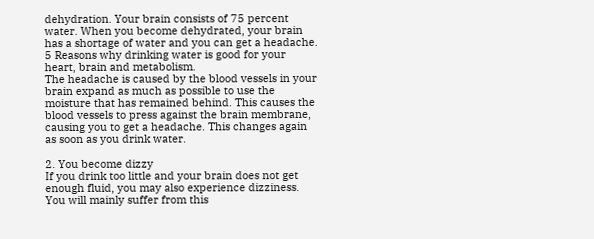dehydration. Your brain consists of 75 percent water. When you become dehydrated, your brain has a shortage of water and you can get a headache. 5 Reasons why drinking water is good for your heart, brain and metabolism.
The headache is caused by the blood vessels in your brain expand as much as possible to use the moisture that has remained behind. This causes the blood vessels to press against the brain membrane, causing you to get a headache. This changes again as soon as you drink water.

2. You become dizzy
If you drink too little and your brain does not get enough fluid, you may also experience dizziness. You will mainly suffer from this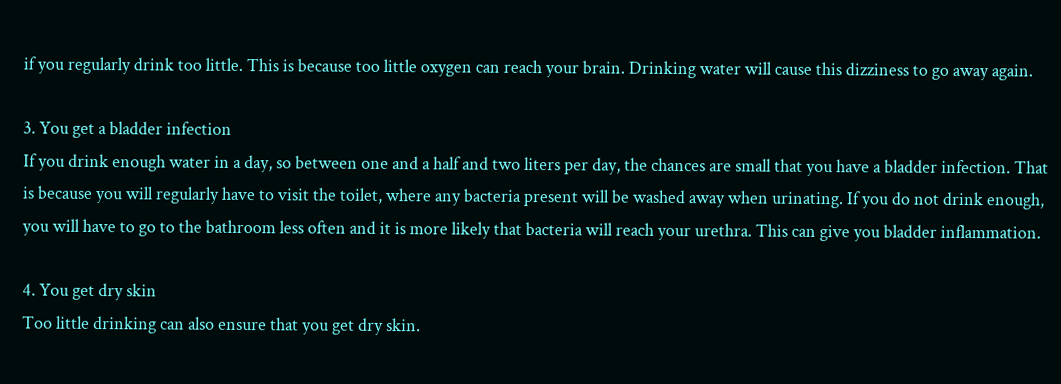if you regularly drink too little. This is because too little oxygen can reach your brain. Drinking water will cause this dizziness to go away again.

3. You get a bladder infection
If you drink enough water in a day, so between one and a half and two liters per day, the chances are small that you have a bladder infection. That is because you will regularly have to visit the toilet, where any bacteria present will be washed away when urinating. If you do not drink enough, you will have to go to the bathroom less often and it is more likely that bacteria will reach your urethra. This can give you bladder inflammation.

4. You get dry skin
Too little drinking can also ensure that you get dry skin.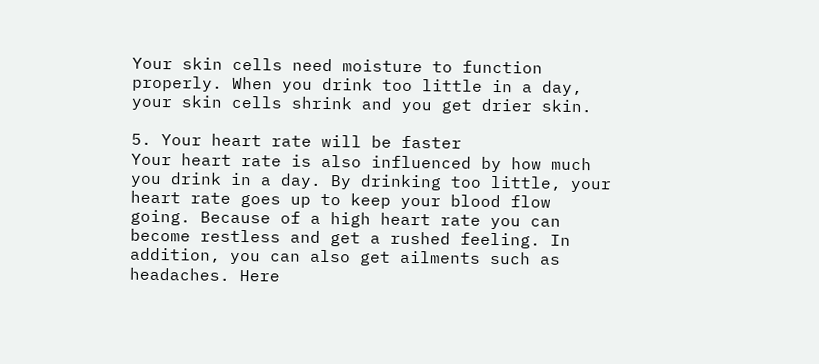Your skin cells need moisture to function properly. When you drink too little in a day, your skin cells shrink and you get drier skin.

5. Your heart rate will be faster
Your heart rate is also influenced by how much you drink in a day. By drinking too little, your heart rate goes up to keep your blood flow going. Because of a high heart rate you can become restless and get a rushed feeling. In addition, you can also get ailments such as headaches. Here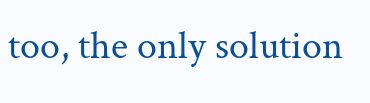too, the only solution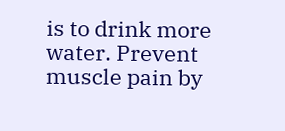is to drink more water. Prevent muscle pain by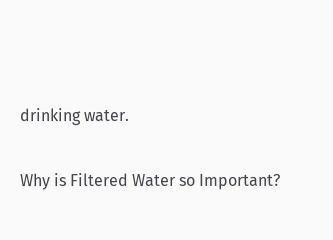drinking water.

Why is Filtered Water so Important?